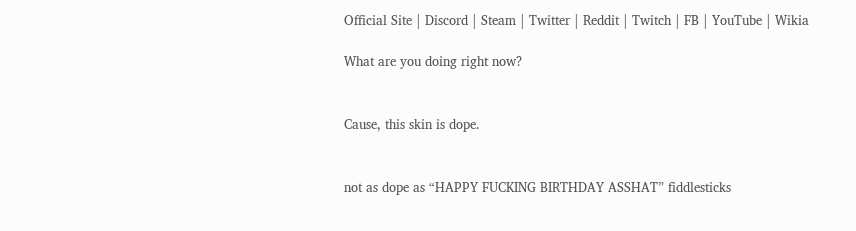Official Site | Discord | Steam | Twitter | Reddit | Twitch | FB | YouTube | Wikia

What are you doing right now?


Cause, this skin is dope.


not as dope as “HAPPY FUCKING BIRTHDAY ASSHAT” fiddlesticks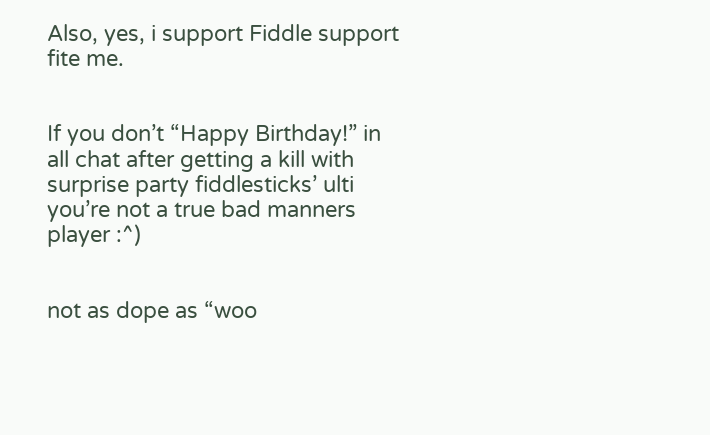Also, yes, i support Fiddle support fite me.


If you don’t “Happy Birthday!” in all chat after getting a kill with surprise party fiddlesticks’ ulti you’re not a true bad manners player :^)


not as dope as “woo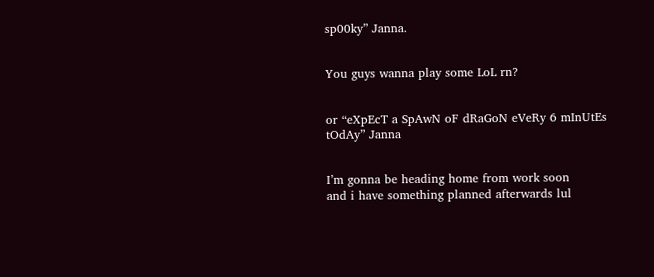sp00ky” Janna.


You guys wanna play some LoL rn?


or “eXpEcT a SpAwN oF dRaGoN eVeRy 6 mInUtEs tOdAy” Janna


I’m gonna be heading home from work soon
and i have something planned afterwards lul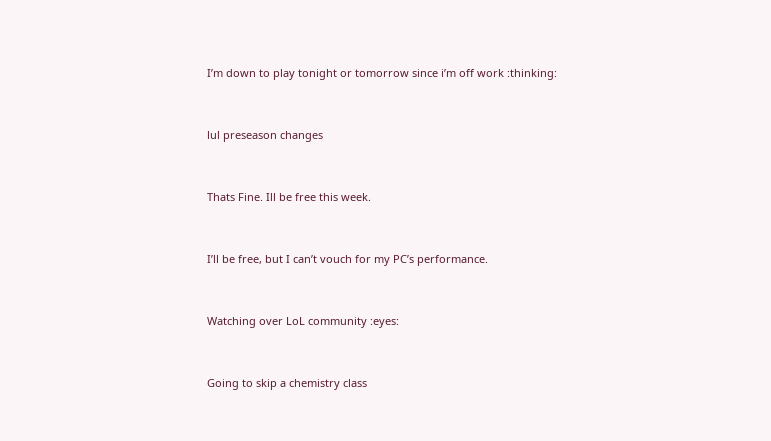I’m down to play tonight or tomorrow since i’m off work :thinking:


lul preseason changes


Thats Fine. Ill be free this week.


I’ll be free, but I can’t vouch for my PC’s performance.


Watching over LoL community :eyes:


Going to skip a chemistry class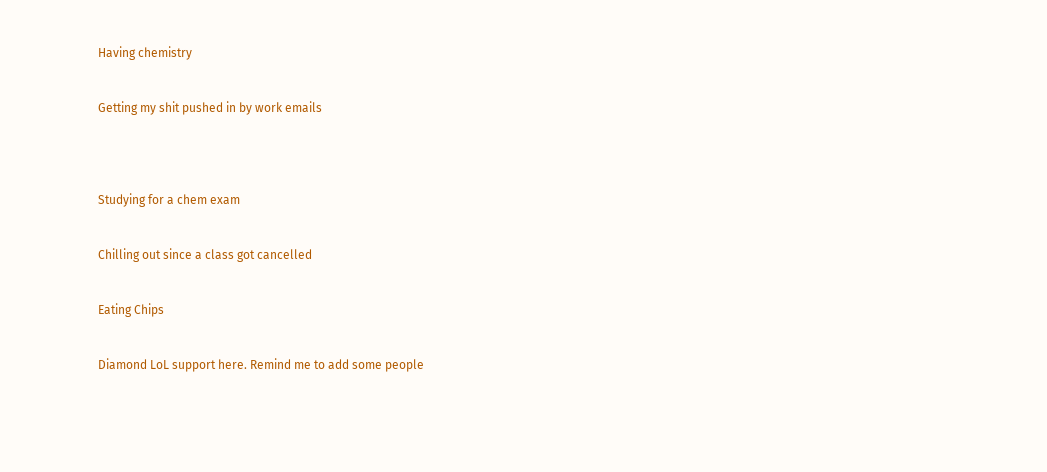Having chemistry


Getting my shit pushed in by work emails




Studying for a chem exam


Chilling out since a class got cancelled


Eating Chips


Diamond LoL support here. Remind me to add some people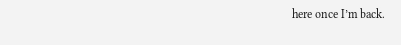here once I’m back.